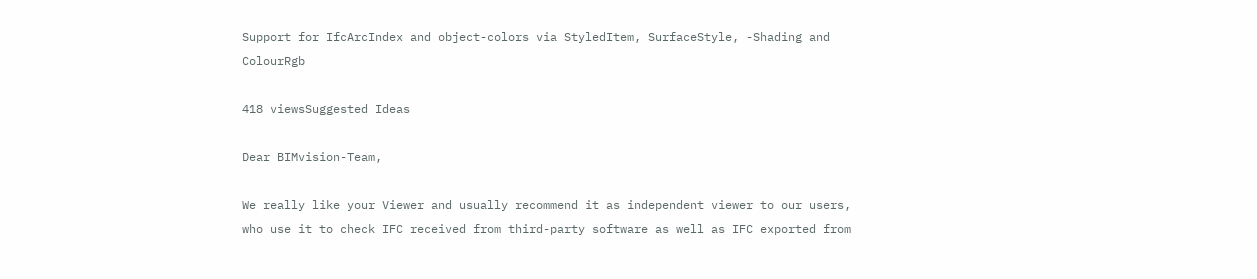Support for IfcArcIndex and object-colors via StyledItem, SurfaceStyle, -Shading and ColourRgb

418 viewsSuggested Ideas

Dear BIMvision-Team,

We really like your Viewer and usually recommend it as independent viewer to our users, who use it to check IFC received from third-party software as well as IFC exported from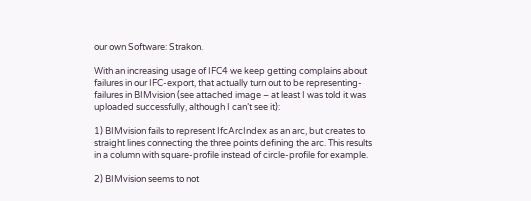our own Software: Strakon.

With an increasing usage of IFC4 we keep getting complains about failures in our IFC-export, that actually turn out to be representing-failures in BIMvision (see attached image – at least I was told it was uploaded successfully, although I can’t see it):

1) BIMvision fails to represent IfcArcIndex as an arc, but creates to straight lines connecting the three points defining the arc. This results in a column with square-profile instead of circle-profile for example.

2) BIMvision seems to not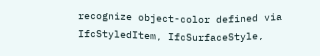recognize object-color defined via IfcStyledItem, IfcSurfaceStyle,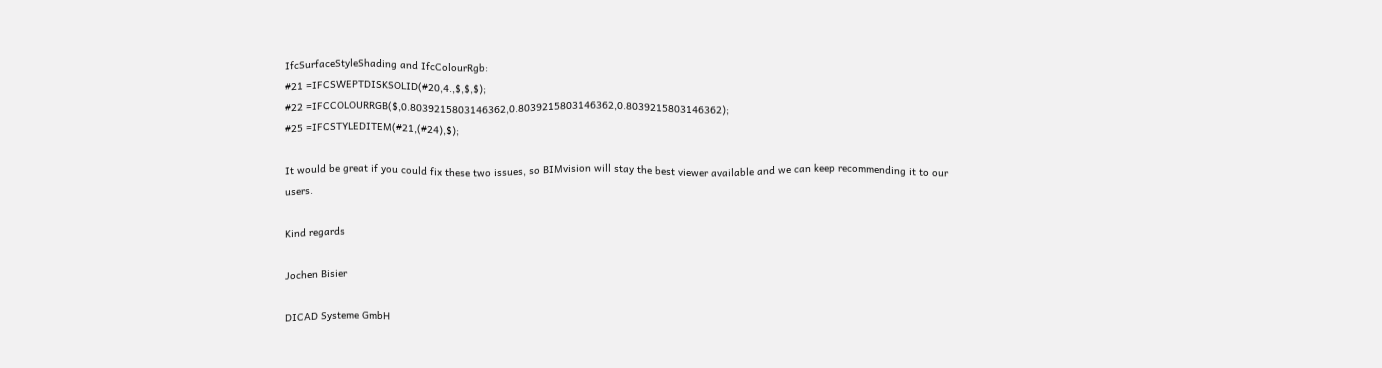IfcSurfaceStyleShading and IfcColourRgb:
#21 =IFCSWEPTDISKSOLID(#20,4.,$,$,$);
#22 =IFCCOLOURRGB($,0.8039215803146362,0.8039215803146362,0.8039215803146362);
#25 =IFCSTYLEDITEM(#21,(#24),$);

It would be great if you could fix these two issues, so BIMvision will stay the best viewer available and we can keep recommending it to our users.

Kind regards

Jochen Bisier

DICAD Systeme GmbH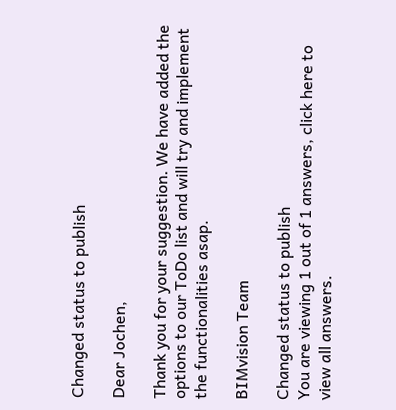Changed status to publish

Dear Jochen,

Thank you for your suggestion. We have added the options to our ToDo list and will try and implement the functionalities asap.

BIMvision Team

Changed status to publish
You are viewing 1 out of 1 answers, click here to view all answers.